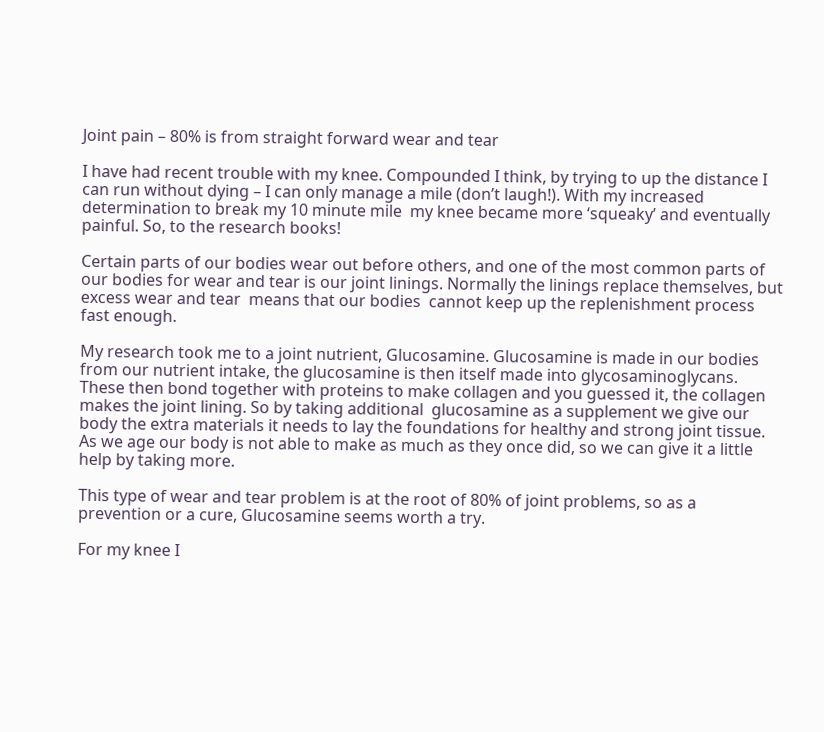Joint pain – 80% is from straight forward wear and tear

I have had recent trouble with my knee. Compounded I think, by trying to up the distance I can run without dying – I can only manage a mile (don’t laugh!). With my increased determination to break my 10 minute mile  my knee became more ‘squeaky’ and eventually painful. So, to the research books!

Certain parts of our bodies wear out before others, and one of the most common parts of our bodies for wear and tear is our joint linings. Normally the linings replace themselves, but excess wear and tear  means that our bodies  cannot keep up the replenishment process fast enough.

My research took me to a joint nutrient, Glucosamine. Glucosamine is made in our bodies from our nutrient intake, the glucosamine is then itself made into glycosaminoglycans. These then bond together with proteins to make collagen and you guessed it, the collagen makes the joint lining. So by taking additional  glucosamine as a supplement we give our body the extra materials it needs to lay the foundations for healthy and strong joint tissue. As we age our body is not able to make as much as they once did, so we can give it a little help by taking more.

This type of wear and tear problem is at the root of 80% of joint problems, so as a prevention or a cure, Glucosamine seems worth a try.

For my knee I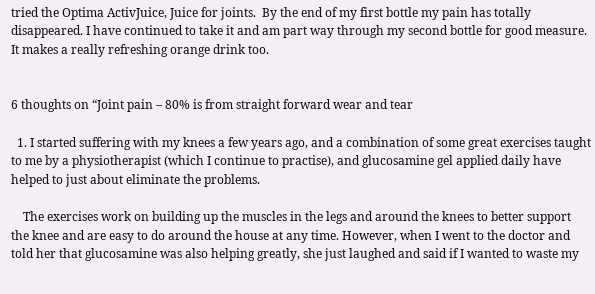tried the Optima ActivJuice, Juice for joints.  By the end of my first bottle my pain has totally disappeared. I have continued to take it and am part way through my second bottle for good measure. It makes a really refreshing orange drink too.


6 thoughts on “Joint pain – 80% is from straight forward wear and tear

  1. I started suffering with my knees a few years ago, and a combination of some great exercises taught to me by a physiotherapist (which I continue to practise), and glucosamine gel applied daily have helped to just about eliminate the problems.

    The exercises work on building up the muscles in the legs and around the knees to better support the knee and are easy to do around the house at any time. However, when I went to the doctor and told her that glucosamine was also helping greatly, she just laughed and said if I wanted to waste my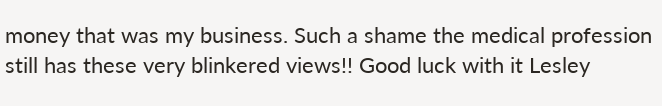money that was my business. Such a shame the medical profession still has these very blinkered views!! Good luck with it Lesley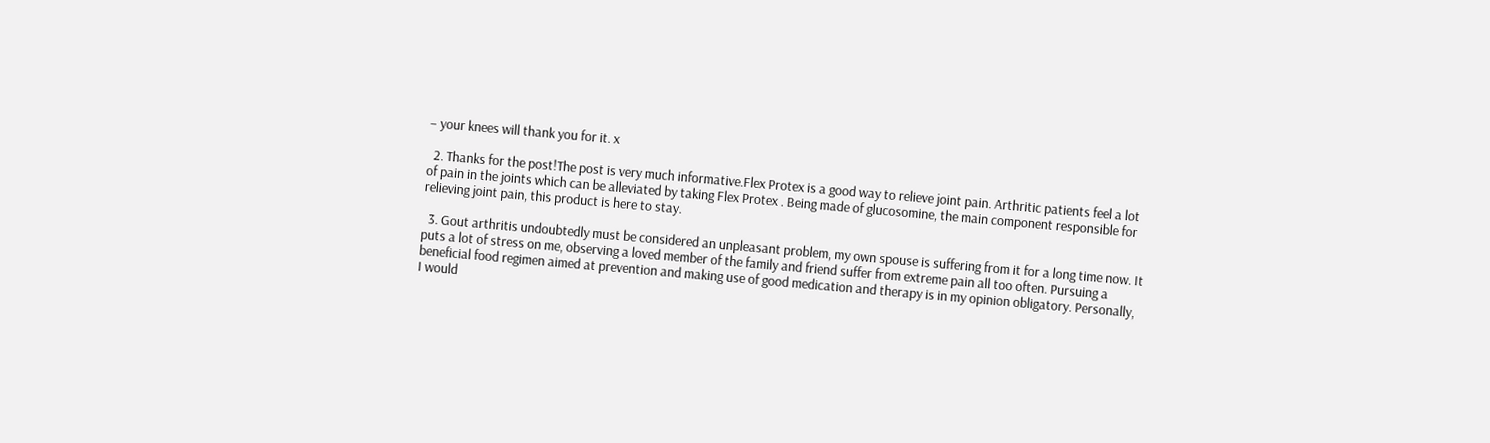– your knees will thank you for it. x

  2. Thanks for the post!The post is very much informative.Flex Protex is a good way to relieve joint pain. Arthritic patients feel a lot of pain in the joints which can be alleviated by taking Flex Protex . Being made of glucosomine, the main component responsible for relieving joint pain, this product is here to stay.

  3. Gout arthritis undoubtedly must be considered an unpleasant problem, my own spouse is suffering from it for a long time now. It puts a lot of stress on me, observing a loved member of the family and friend suffer from extreme pain all too often. Pursuing a beneficial food regimen aimed at prevention and making use of good medication and therapy is in my opinion obligatory. Personally, I would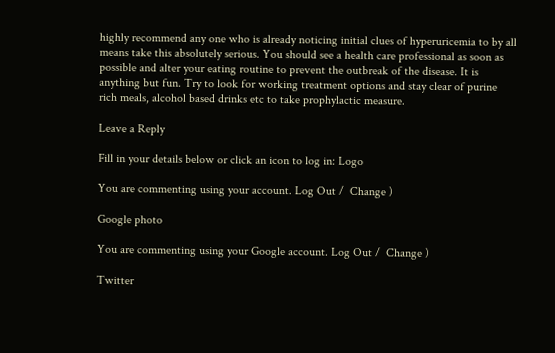highly recommend any one who is already noticing initial clues of hyperuricemia to by all means take this absolutely serious. You should see a health care professional as soon as possible and alter your eating routine to prevent the outbreak of the disease. It is anything but fun. Try to look for working treatment options and stay clear of purine rich meals, alcohol based drinks etc to take prophylactic measure.

Leave a Reply

Fill in your details below or click an icon to log in: Logo

You are commenting using your account. Log Out /  Change )

Google photo

You are commenting using your Google account. Log Out /  Change )

Twitter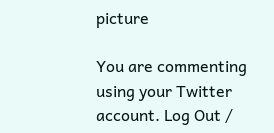picture

You are commenting using your Twitter account. Log Out /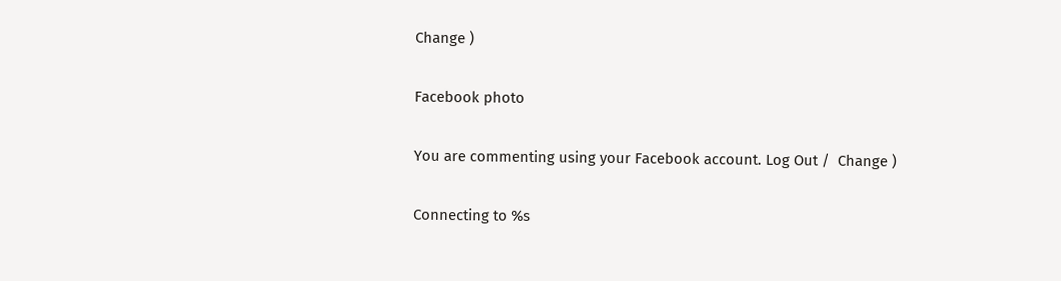Change )

Facebook photo

You are commenting using your Facebook account. Log Out /  Change )

Connecting to %s